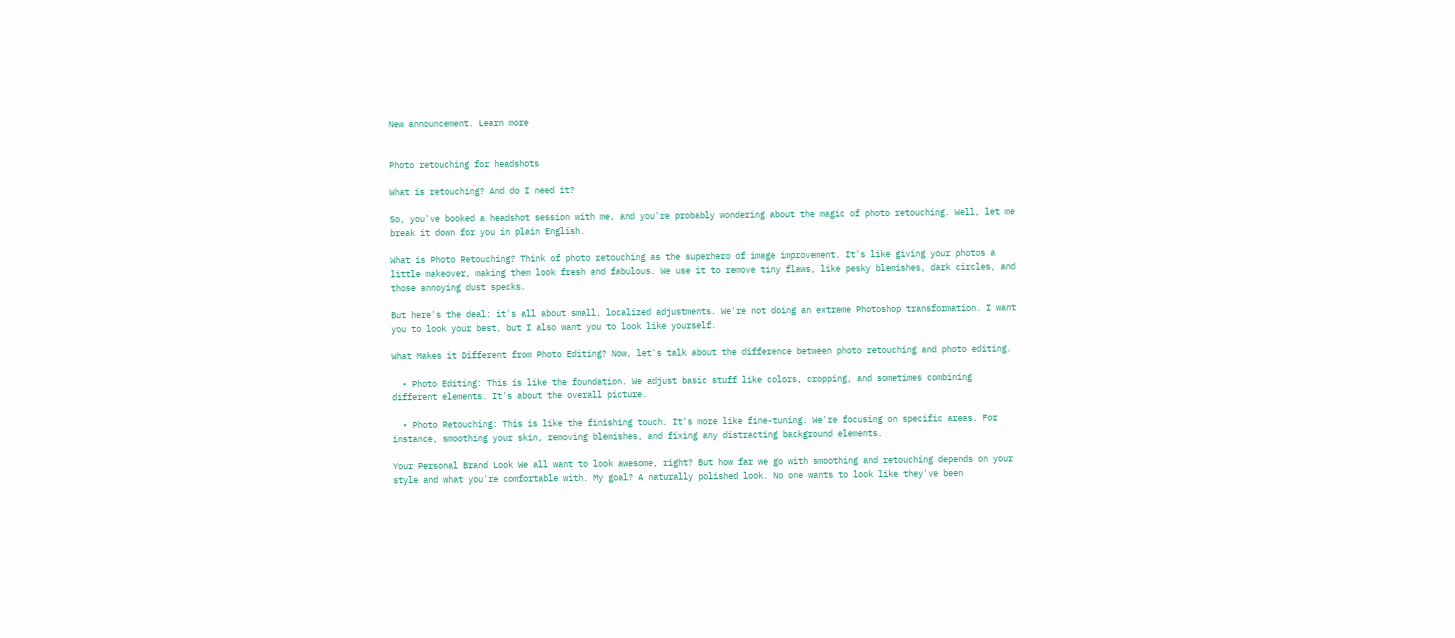New announcement. Learn more


Photo retouching for headshots

What is retouching? And do I need it?

So, you've booked a headshot session with me, and you're probably wondering about the magic of photo retouching. Well, let me break it down for you in plain English.

What is Photo Retouching? Think of photo retouching as the superhero of image improvement. It's like giving your photos a little makeover, making them look fresh and fabulous. We use it to remove tiny flaws, like pesky blemishes, dark circles, and those annoying dust specks.

But here's the deal: it's all about small, localized adjustments. We're not doing an extreme Photoshop transformation. I want you to look your best, but I also want you to look like yourself.

What Makes it Different from Photo Editing? Now, let's talk about the difference between photo retouching and photo editing.

  • Photo Editing: This is like the foundation. We adjust basic stuff like colors, cropping, and sometimes combining different elements. It's about the overall picture.

  • Photo Retouching: This is like the finishing touch. It's more like fine-tuning. We're focusing on specific areas. For instance, smoothing your skin, removing blemishes, and fixing any distracting background elements.

Your Personal Brand Look We all want to look awesome, right? But how far we go with smoothing and retouching depends on your style and what you're comfortable with. My goal? A naturally polished look. No one wants to look like they've been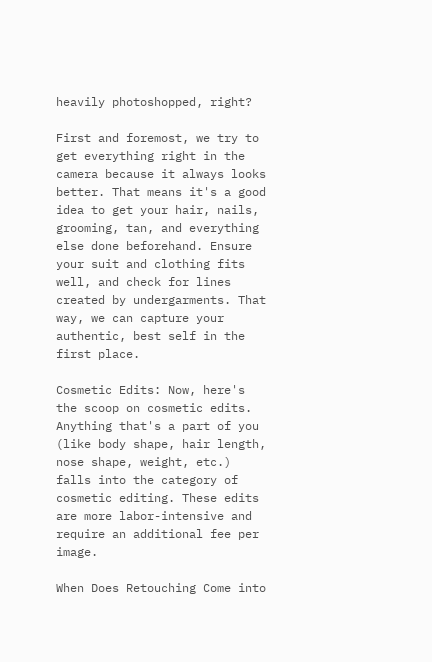heavily photoshopped, right?

First and foremost, we try to get everything right in the camera because it always looks better. That means it's a good idea to get your hair, nails, grooming, tan, and everything else done beforehand. Ensure your suit and clothing fits well, and check for lines created by undergarments. That way, we can capture your authentic, best self in the first place.

Cosmetic Edits: Now, here's the scoop on cosmetic edits. Anything that's a part of you (like body shape, hair length, nose shape, weight, etc.) falls into the category of cosmetic editing. These edits are more labor-intensive and require an additional fee per image.

When Does Retouching Come into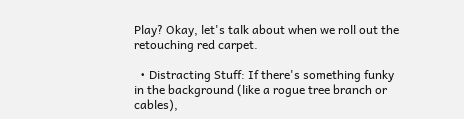Play? Okay, let's talk about when we roll out the retouching red carpet.

  • Distracting Stuff: If there's something funky in the background (like a rogue tree branch or cables),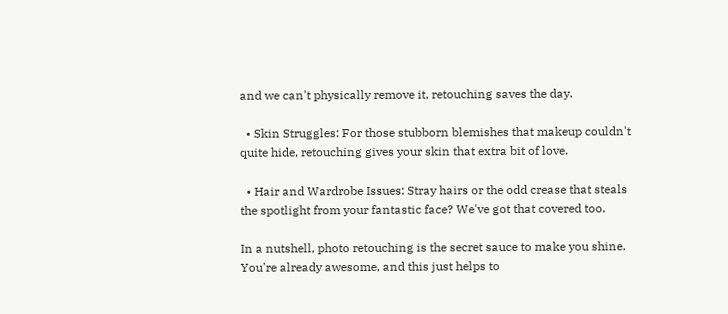and we can't physically remove it, retouching saves the day.

  • Skin Struggles: For those stubborn blemishes that makeup couldn't quite hide, retouching gives your skin that extra bit of love.

  • Hair and Wardrobe Issues: Stray hairs or the odd crease that steals the spotlight from your fantastic face? We've got that covered too.

In a nutshell, photo retouching is the secret sauce to make you shine. You're already awesome, and this just helps to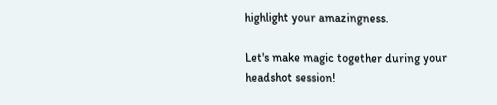highlight your amazingness.

Let's make magic together during your headshot session!